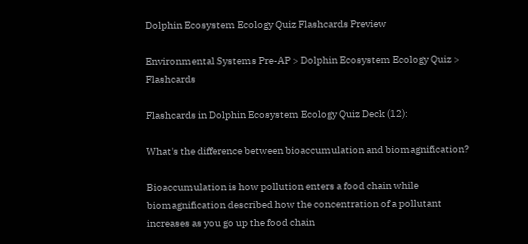Dolphin Ecosystem Ecology Quiz Flashcards Preview

Environmental Systems Pre-AP > Dolphin Ecosystem Ecology Quiz > Flashcards

Flashcards in Dolphin Ecosystem Ecology Quiz Deck (12):

What's the difference between bioaccumulation and biomagnification?

Bioaccumulation is how pollution enters a food chain while biomagnification described how the concentration of a pollutant increases as you go up the food chain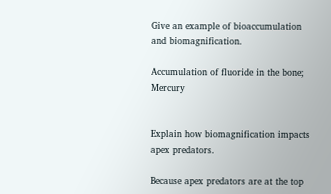Give an example of bioaccumulation and biomagnification.

Accumulation of fluoride in the bone; Mercury


Explain how biomagnification impacts apex predators.

Because apex predators are at the top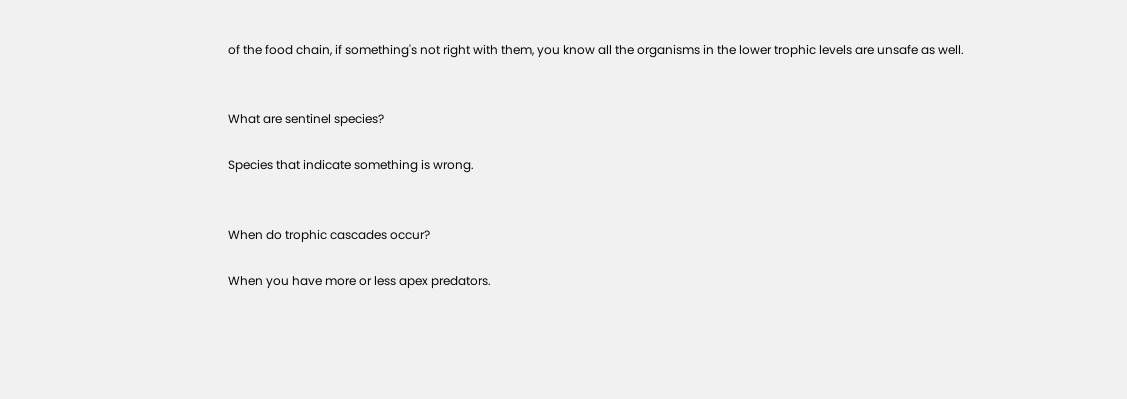of the food chain, if something's not right with them, you know all the organisms in the lower trophic levels are unsafe as well.


What are sentinel species?

Species that indicate something is wrong.


When do trophic cascades occur?

When you have more or less apex predators.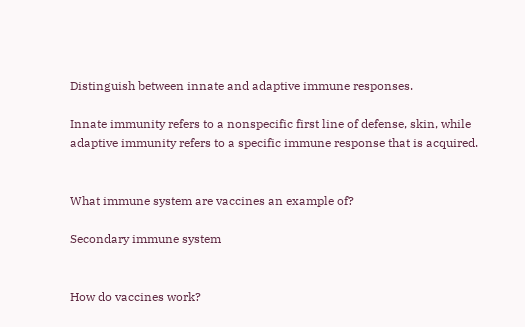Distinguish between innate and adaptive immune responses.

Innate immunity refers to a nonspecific first line of defense, skin, while adaptive immunity refers to a specific immune response that is acquired.


What immune system are vaccines an example of?

Secondary immune system


How do vaccines work?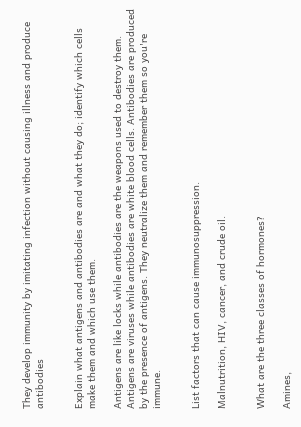They develop immunity by imitating infection without causing illness and produce antibodies


Explain what antigens and antibodies are and what they do; identify which cells make them and which use them.

Antigens are like locks while antibodies are the weapons used to destroy them. Antigens are viruses while antibodies are white blood cells. Antibodies are produced by the presence of antigens. They neutralize them and remember them so you're immune.


List factors that can cause immunosuppression.

Malnutrition, HIV, cancer, and crude oil.


What are the three classes of hormones?

Amines,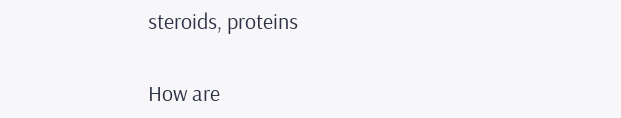steroids, proteins


How are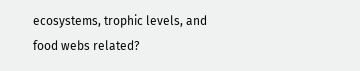ecosystems, trophic levels, and food webs related?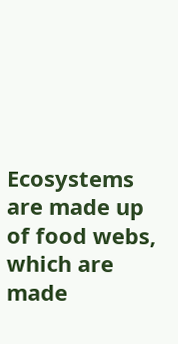Ecosystems are made up of food webs, which are made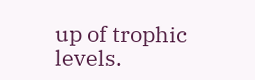up of trophic levels.